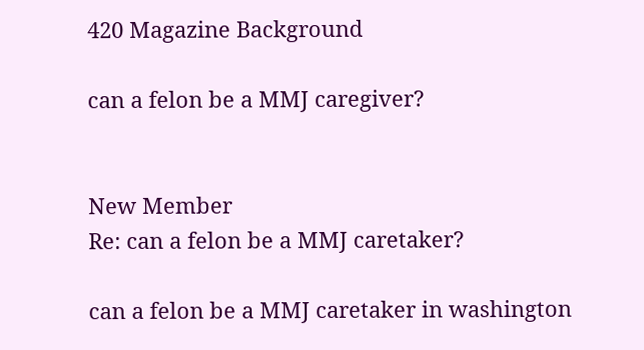420 Magazine Background

can a felon be a MMJ caregiver?


New Member
Re: can a felon be a MMJ caretaker?

can a felon be a MMJ caretaker in washington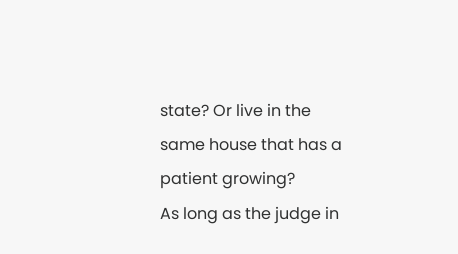state? Or live in the same house that has a patient growing?
As long as the judge in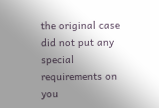the original case did not put any special requirements on you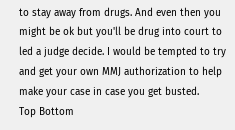to stay away from drugs. And even then you might be ok but you'll be drug into court to led a judge decide. I would be tempted to try and get your own MMJ authorization to help make your case in case you get busted.
Top Bottom